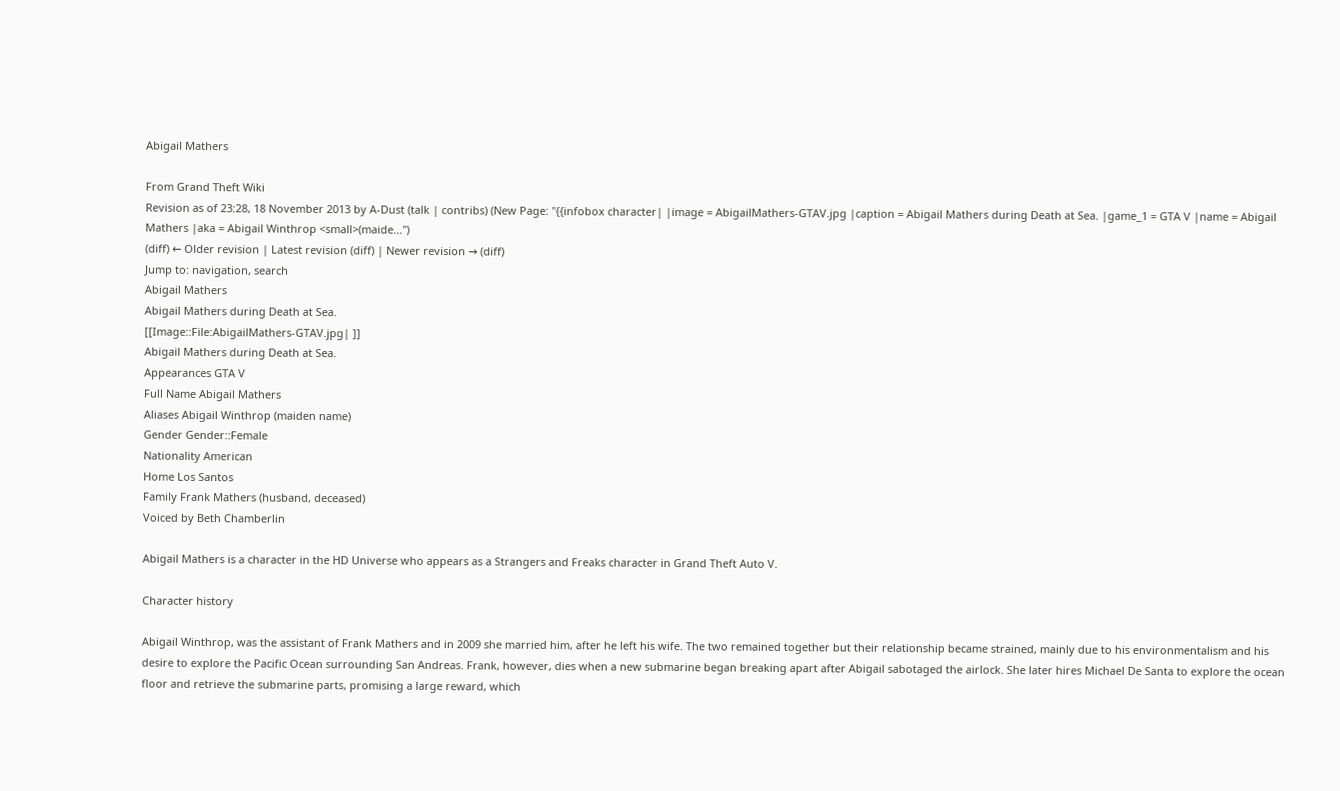Abigail Mathers

From Grand Theft Wiki
Revision as of 23:28, 18 November 2013 by A-Dust (talk | contribs) (New Page: "{{infobox character| |image = AbigailMathers-GTAV.jpg |caption = Abigail Mathers during Death at Sea. |game_1 = GTA V |name = Abigail Mathers |aka = Abigail Winthrop <small>(maide...")
(diff) ← Older revision | Latest revision (diff) | Newer revision → (diff)
Jump to: navigation, search
Abigail Mathers
Abigail Mathers during Death at Sea.
[[Image::File:AbigailMathers-GTAV.jpg| ]]
Abigail Mathers during Death at Sea.
Appearances GTA V
Full Name Abigail Mathers
Aliases Abigail Winthrop (maiden name)
Gender Gender::Female
Nationality American
Home Los Santos
Family Frank Mathers (husband, deceased)
Voiced by Beth Chamberlin

Abigail Mathers is a character in the HD Universe who appears as a Strangers and Freaks character in Grand Theft Auto V.

Character history

Abigail Winthrop, was the assistant of Frank Mathers and in 2009 she married him, after he left his wife. The two remained together but their relationship became strained, mainly due to his environmentalism and his desire to explore the Pacific Ocean surrounding San Andreas. Frank, however, dies when a new submarine began breaking apart after Abigail sabotaged the airlock. She later hires Michael De Santa to explore the ocean floor and retrieve the submarine parts, promising a large reward, which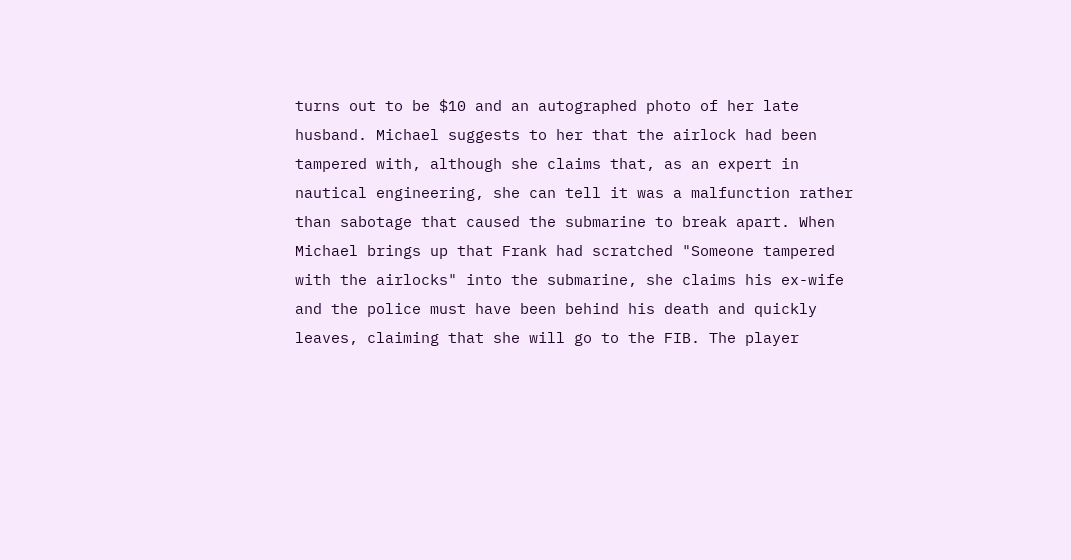turns out to be $10 and an autographed photo of her late husband. Michael suggests to her that the airlock had been tampered with, although she claims that, as an expert in nautical engineering, she can tell it was a malfunction rather than sabotage that caused the submarine to break apart. When Michael brings up that Frank had scratched "Someone tampered with the airlocks" into the submarine, she claims his ex-wife and the police must have been behind his death and quickly leaves, claiming that she will go to the FIB. The player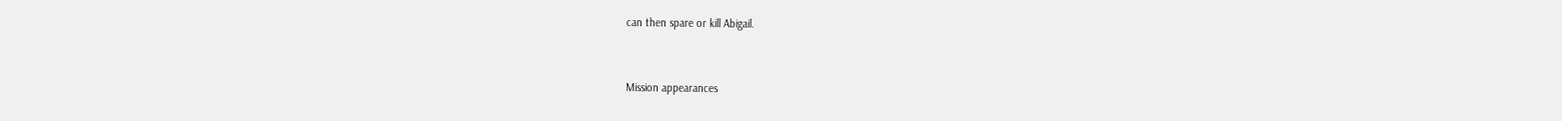can then spare or kill Abigail.


Mission appearances